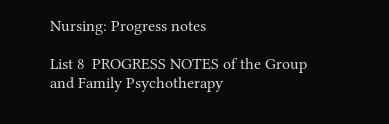Nursing: Progress notes

List 8  PROGRESS NOTES of the Group and Family Psychotherapy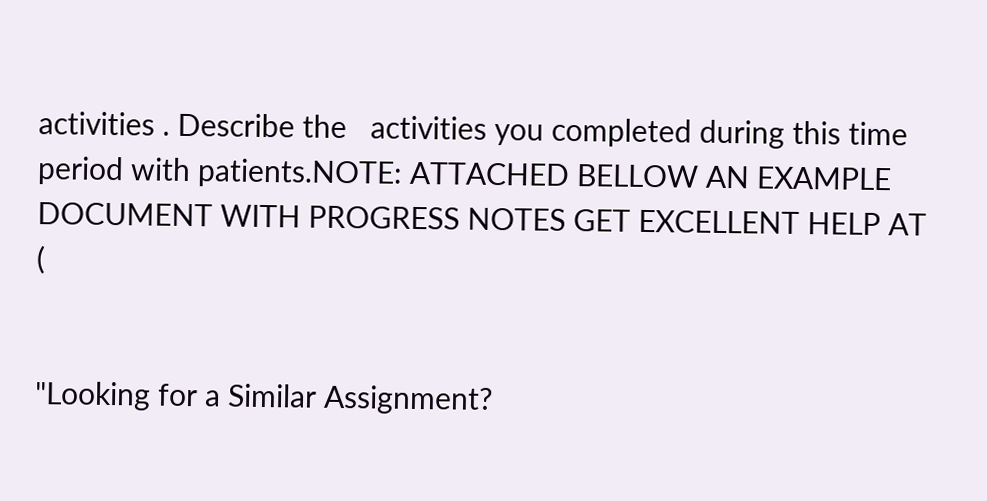activities . Describe the   activities you completed during this time  period with patients.NOTE: ATTACHED BELLOW AN EXAMPLE DOCUMENT WITH PROGRESS NOTES GET EXCELLENT HELP AT (


"Looking for a Similar Assignment?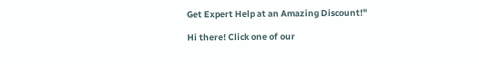Get Expert Help at an Amazing Discount!"

Hi there! Click one of our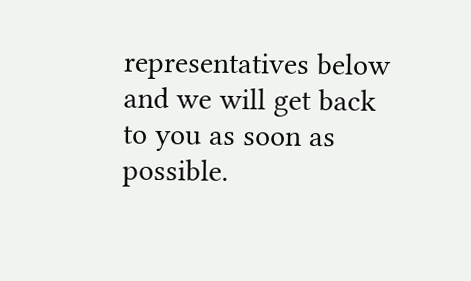representatives below and we will get back to you as soon as possible.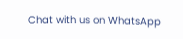Chat with us on WhatsApp